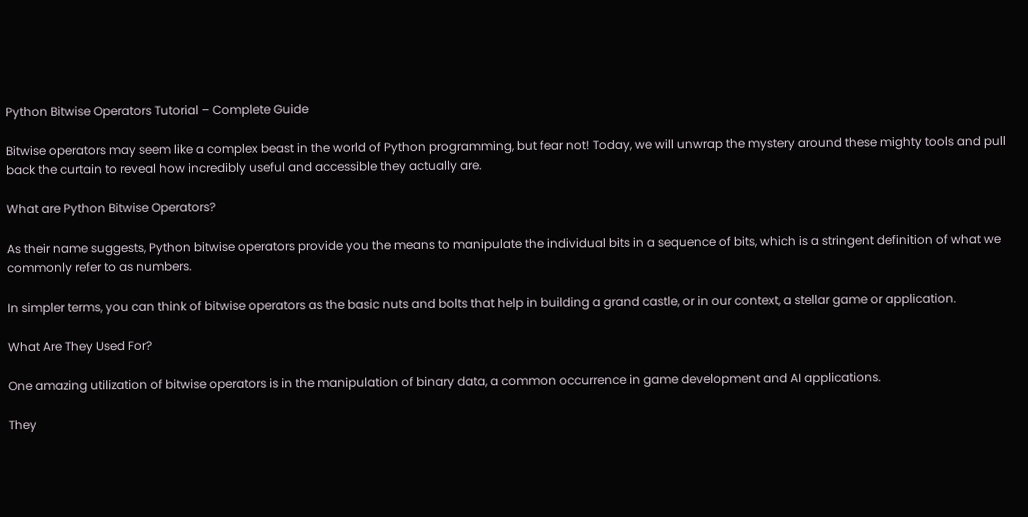Python Bitwise Operators Tutorial – Complete Guide

Bitwise operators may seem like a complex beast in the world of Python programming, but fear not! Today, we will unwrap the mystery around these mighty tools and pull back the curtain to reveal how incredibly useful and accessible they actually are.

What are Python Bitwise Operators?

As their name suggests, Python bitwise operators provide you the means to manipulate the individual bits in a sequence of bits, which is a stringent definition of what we commonly refer to as numbers.

In simpler terms, you can think of bitwise operators as the basic nuts and bolts that help in building a grand castle, or in our context, a stellar game or application.

What Are They Used For?

One amazing utilization of bitwise operators is in the manipulation of binary data, a common occurrence in game development and AI applications.

They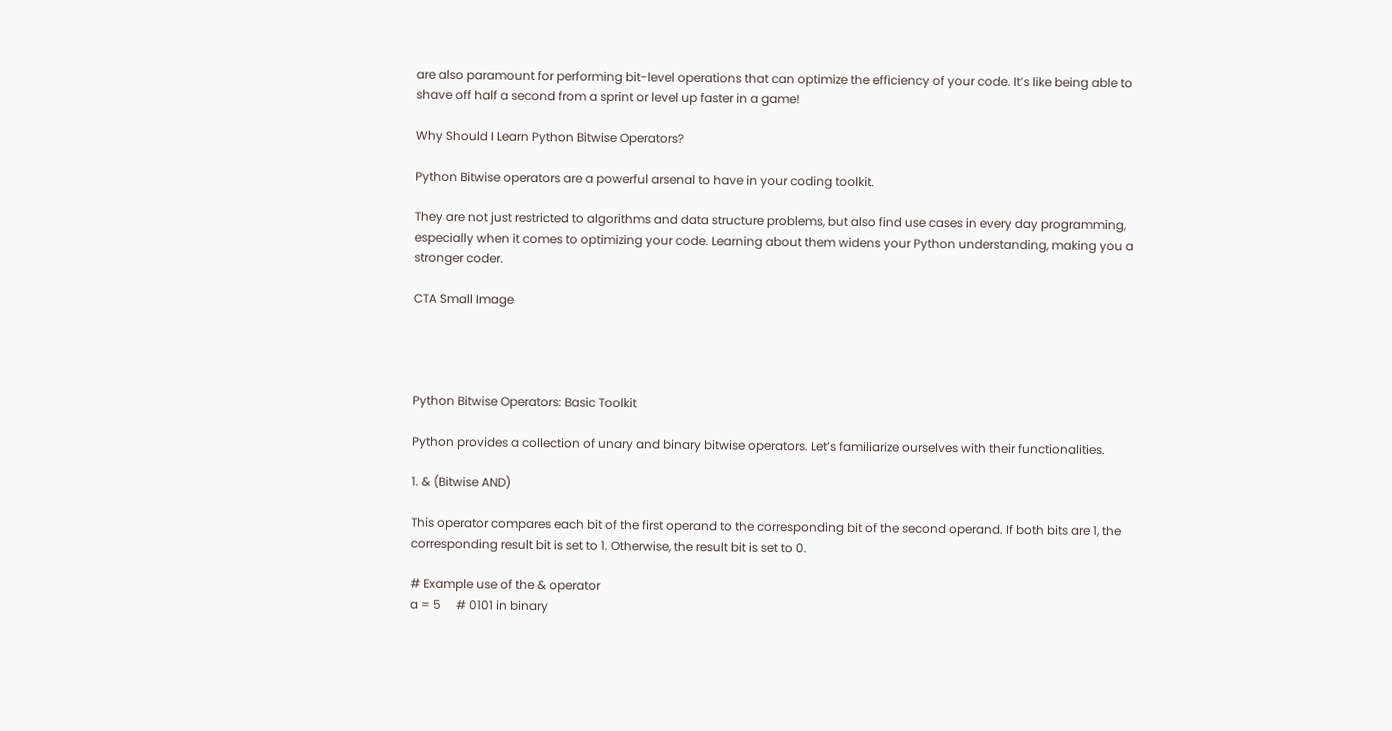are also paramount for performing bit-level operations that can optimize the efficiency of your code. It’s like being able to shave off half a second from a sprint or level up faster in a game!

Why Should I Learn Python Bitwise Operators?

Python Bitwise operators are a powerful arsenal to have in your coding toolkit.

They are not just restricted to algorithms and data structure problems, but also find use cases in every day programming, especially when it comes to optimizing your code. Learning about them widens your Python understanding, making you a stronger coder.

CTA Small Image




Python Bitwise Operators: Basic Toolkit

Python provides a collection of unary and binary bitwise operators. Let’s familiarize ourselves with their functionalities.

1. & (Bitwise AND)

This operator compares each bit of the first operand to the corresponding bit of the second operand. If both bits are 1, the corresponding result bit is set to 1. Otherwise, the result bit is set to 0.

# Example use of the & operator
a = 5     # 0101 in binary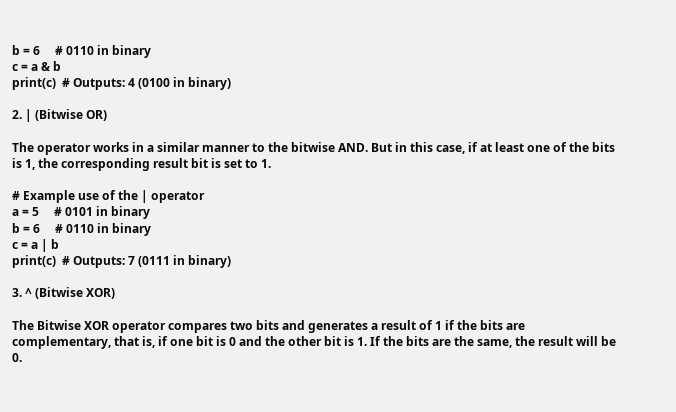b = 6     # 0110 in binary
c = a & b
print(c)  # Outputs: 4 (0100 in binary)

2. | (Bitwise OR)

The operator works in a similar manner to the bitwise AND. But in this case, if at least one of the bits is 1, the corresponding result bit is set to 1.

# Example use of the | operator
a = 5     # 0101 in binary
b = 6     # 0110 in binary
c = a | b
print(c)  # Outputs: 7 (0111 in binary)

3. ^ (Bitwise XOR)

The Bitwise XOR operator compares two bits and generates a result of 1 if the bits are complementary, that is, if one bit is 0 and the other bit is 1. If the bits are the same, the result will be 0.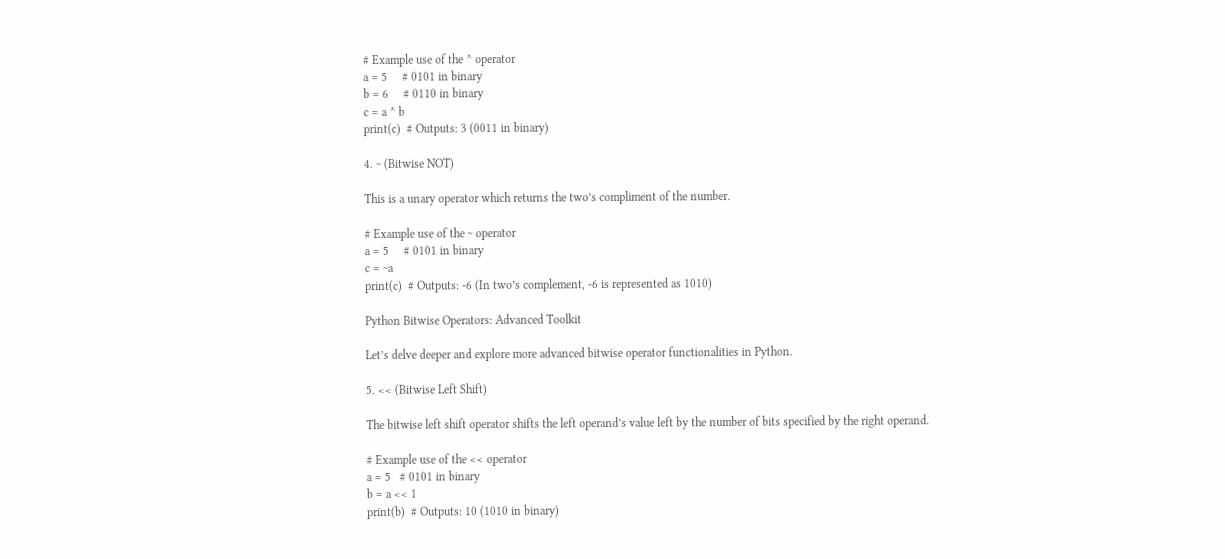# Example use of the ^ operator
a = 5     # 0101 in binary
b = 6     # 0110 in binary
c = a ^ b
print(c)  # Outputs: 3 (0011 in binary)

4. ~ (Bitwise NOT)

This is a unary operator which returns the two’s compliment of the number.

# Example use of the ~ operator
a = 5     # 0101 in binary
c = ~a
print(c)  # Outputs: -6 (In two’s complement, -6 is represented as 1010)

Python Bitwise Operators: Advanced Toolkit

Let’s delve deeper and explore more advanced bitwise operator functionalities in Python.

5. << (Bitwise Left Shift)

The bitwise left shift operator shifts the left operand’s value left by the number of bits specified by the right operand.

# Example use of the << operator
a = 5   # 0101 in binary
b = a << 1
print(b)  # Outputs: 10 (1010 in binary)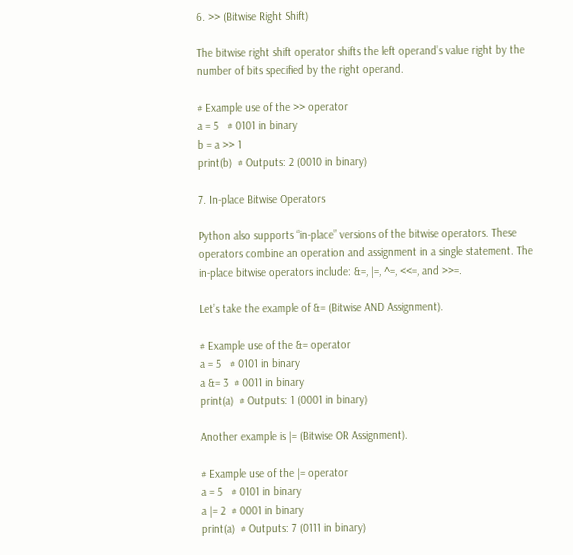6. >> (Bitwise Right Shift)

The bitwise right shift operator shifts the left operand’s value right by the number of bits specified by the right operand.

# Example use of the >> operator
a = 5   # 0101 in binary
b = a >> 1
print(b)  # Outputs: 2 (0010 in binary)

7. In-place Bitwise Operators

Python also supports “in-place” versions of the bitwise operators. These operators combine an operation and assignment in a single statement. The in-place bitwise operators include: &=, |=, ^=, <<=, and >>=.

Let’s take the example of &= (Bitwise AND Assignment).

# Example use of the &= operator
a = 5   # 0101 in binary
a &= 3  # 0011 in binary
print(a)  # Outputs: 1 (0001 in binary)

Another example is |= (Bitwise OR Assignment).

# Example use of the |= operator
a = 5   # 0101 in binary
a |= 2  # 0001 in binary
print(a)  # Outputs: 7 (0111 in binary)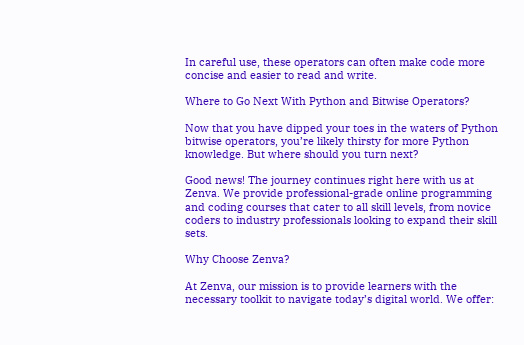In careful use, these operators can often make code more concise and easier to read and write.

Where to Go Next With Python and Bitwise Operators?

Now that you have dipped your toes in the waters of Python bitwise operators, you’re likely thirsty for more Python knowledge. But where should you turn next?

Good news! The journey continues right here with us at Zenva. We provide professional-grade online programming and coding courses that cater to all skill levels, from novice coders to industry professionals looking to expand their skill sets.

Why Choose Zenva?

At Zenva, our mission is to provide learners with the necessary toolkit to navigate today’s digital world. We offer: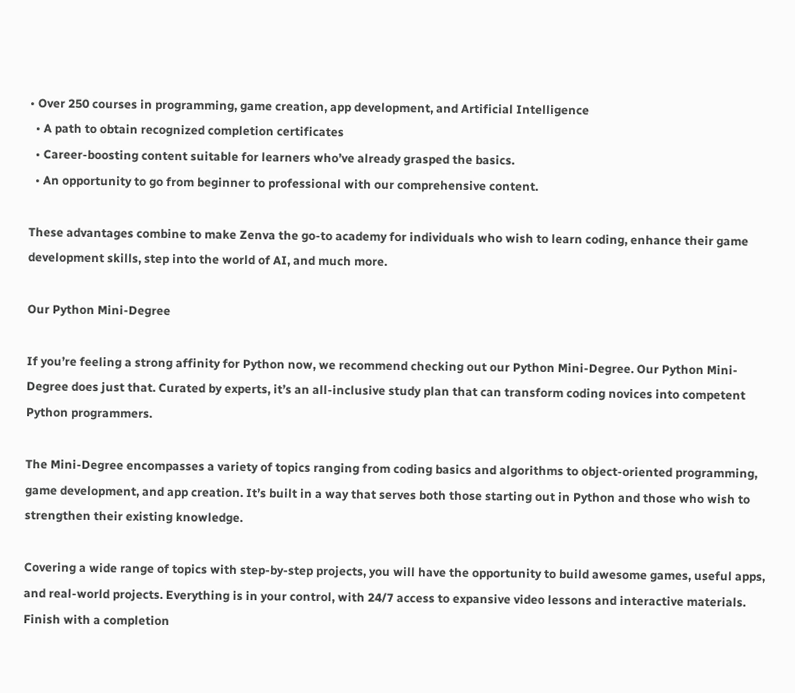• Over 250 courses in programming, game creation, app development, and Artificial Intelligence
  • A path to obtain recognized completion certificates
  • Career-boosting content suitable for learners who’ve already grasped the basics.
  • An opportunity to go from beginner to professional with our comprehensive content.

These advantages combine to make Zenva the go-to academy for individuals who wish to learn coding, enhance their game development skills, step into the world of AI, and much more.

Our Python Mini-Degree

If you’re feeling a strong affinity for Python now, we recommend checking out our Python Mini-Degree. Our Python Mini-Degree does just that. Curated by experts, it’s an all-inclusive study plan that can transform coding novices into competent Python programmers.

The Mini-Degree encompasses a variety of topics ranging from coding basics and algorithms to object-oriented programming, game development, and app creation. It’s built in a way that serves both those starting out in Python and those who wish to strengthen their existing knowledge.

Covering a wide range of topics with step-by-step projects, you will have the opportunity to build awesome games, useful apps, and real-world projects. Everything is in your control, with 24/7 access to expansive video lessons and interactive materials. Finish with a completion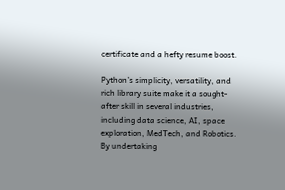certificate and a hefty resume boost.

Python’s simplicity, versatility, and rich library suite make it a sought-after skill in several industries, including data science, AI, space exploration, MedTech, and Robotics. By undertaking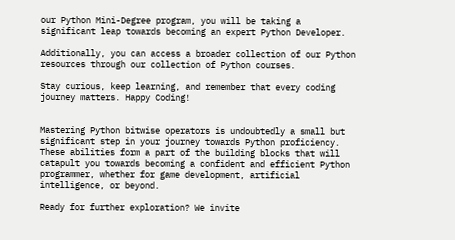our Python Mini-Degree program, you will be taking a significant leap towards becoming an expert Python Developer.

Additionally, you can access a broader collection of our Python resources through our collection of Python courses.

Stay curious, keep learning, and remember that every coding journey matters. Happy Coding!


Mastering Python bitwise operators is undoubtedly a small but significant step in your journey towards Python proficiency. These abilities form a part of the building blocks that will catapult you towards becoming a confident and efficient Python programmer, whether for game development, artificial intelligence, or beyond.

Ready for further exploration? We invite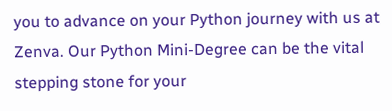you to advance on your Python journey with us at Zenva. Our Python Mini-Degree can be the vital stepping stone for your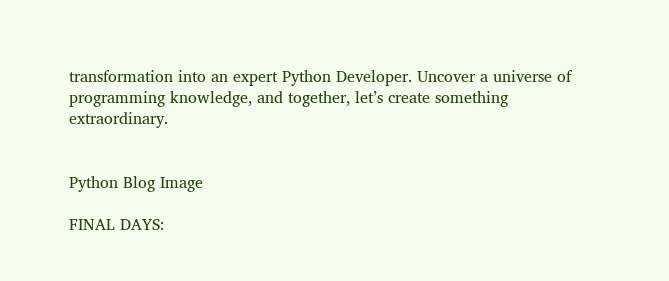transformation into an expert Python Developer. Uncover a universe of programming knowledge, and together, let’s create something extraordinary.


Python Blog Image

FINAL DAYS: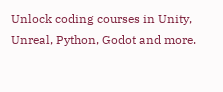Unlock coding courses in Unity, Unreal, Python, Godot and more.